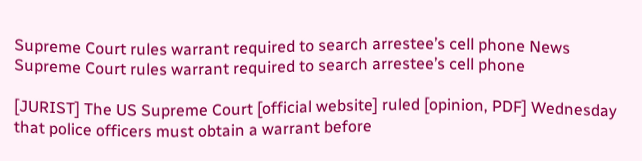Supreme Court rules warrant required to search arrestee’s cell phone News
Supreme Court rules warrant required to search arrestee’s cell phone

[JURIST] The US Supreme Court [official website] ruled [opinion, PDF] Wednesday that police officers must obtain a warrant before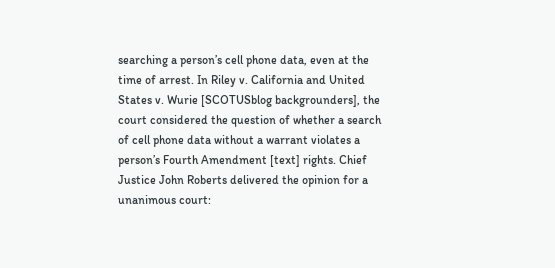searching a person’s cell phone data, even at the time of arrest. In Riley v. California and United States v. Wurie [SCOTUSblog backgrounders], the court considered the question of whether a search of cell phone data without a warrant violates a person’s Fourth Amendment [text] rights. Chief Justice John Roberts delivered the opinion for a unanimous court: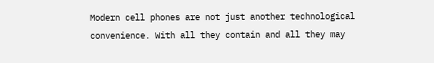Modern cell phones are not just another technological convenience. With all they contain and all they may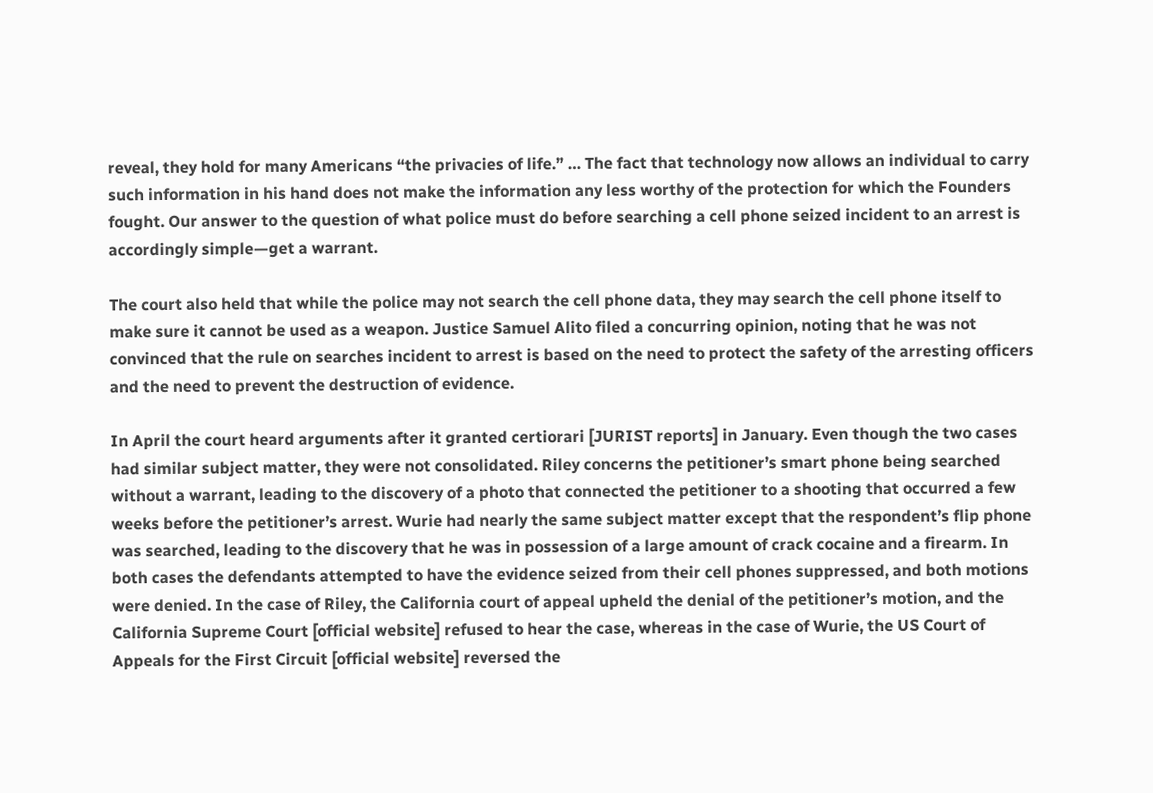reveal, they hold for many Americans “the privacies of life.” … The fact that technology now allows an individual to carry such information in his hand does not make the information any less worthy of the protection for which the Founders fought. Our answer to the question of what police must do before searching a cell phone seized incident to an arrest is accordingly simple—get a warrant.

The court also held that while the police may not search the cell phone data, they may search the cell phone itself to make sure it cannot be used as a weapon. Justice Samuel Alito filed a concurring opinion, noting that he was not convinced that the rule on searches incident to arrest is based on the need to protect the safety of the arresting officers and the need to prevent the destruction of evidence.

In April the court heard arguments after it granted certiorari [JURIST reports] in January. Even though the two cases had similar subject matter, they were not consolidated. Riley concerns the petitioner’s smart phone being searched without a warrant, leading to the discovery of a photo that connected the petitioner to a shooting that occurred a few weeks before the petitioner’s arrest. Wurie had nearly the same subject matter except that the respondent’s flip phone was searched, leading to the discovery that he was in possession of a large amount of crack cocaine and a firearm. In both cases the defendants attempted to have the evidence seized from their cell phones suppressed, and both motions were denied. In the case of Riley, the California court of appeal upheld the denial of the petitioner’s motion, and the California Supreme Court [official website] refused to hear the case, whereas in the case of Wurie, the US Court of Appeals for the First Circuit [official website] reversed the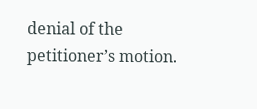denial of the petitioner’s motion.